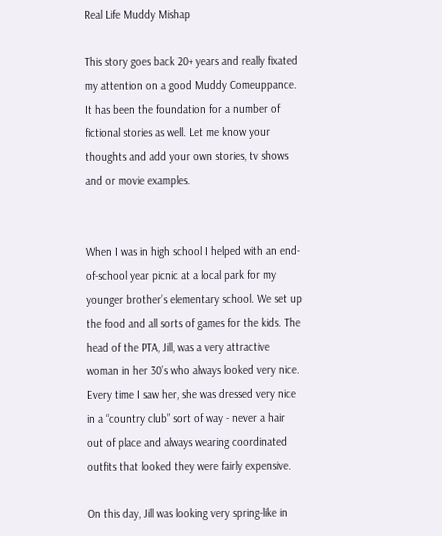Real Life Muddy Mishap

This story goes back 20+ years and really fixated my attention on a good Muddy Comeuppance. It has been the foundation for a number of fictional stories as well. Let me know your thoughts and add your own stories, tv shows and or movie examples.


When I was in high school I helped with an end-of-school year picnic at a local park for my younger brother’s elementary school. We set up the food and all sorts of games for the kids. The head of the PTA, Jill, was a very attractive woman in her 30’s who always looked very nice. Every time I saw her, she was dressed very nice in a “country club” sort of way - never a hair out of place and always wearing coordinated outfits that looked they were fairly expensive.

On this day, Jill was looking very spring-like in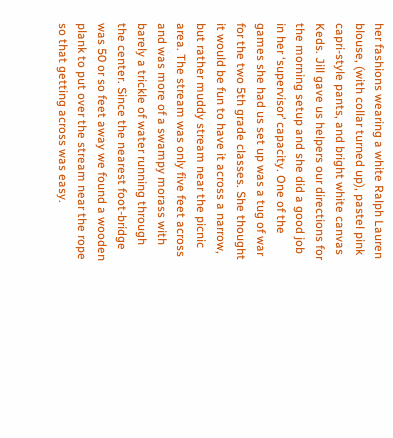her fashions wearing a white Ralph Lauren blouse, (with collar turned up), pastel pink capri-style pants, and bright white canvas Keds. Jill gave us helpers our directions for the morning setup and she did a good job in her ‘supervisor’ capacity. One of the games she had us set up was a tug of war for the two 5th grade classes. She thought it would be fun to have it across a narrow, but rather muddy stream near the picnic area. The stream was only five feet across and was more of a swampy morass with barely a trickle of water running through the center. Since the nearest foot-bridge was 50 or so feet away we found a wooden plank to put over the stream near the rope so that getting across was easy.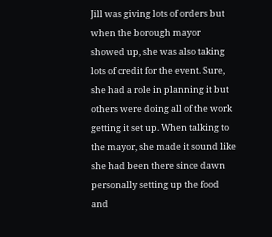Jill was giving lots of orders but when the borough mayor showed up, she was also taking lots of credit for the event. Sure, she had a role in planning it but others were doing all of the work getting it set up. When talking to the mayor, she made it sound like she had been there since dawn personally setting up the food and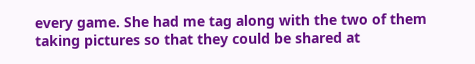every game. She had me tag along with the two of them taking pictures so that they could be shared at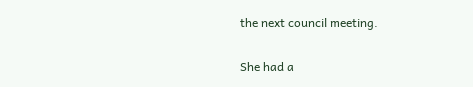the next council meeting.

She had a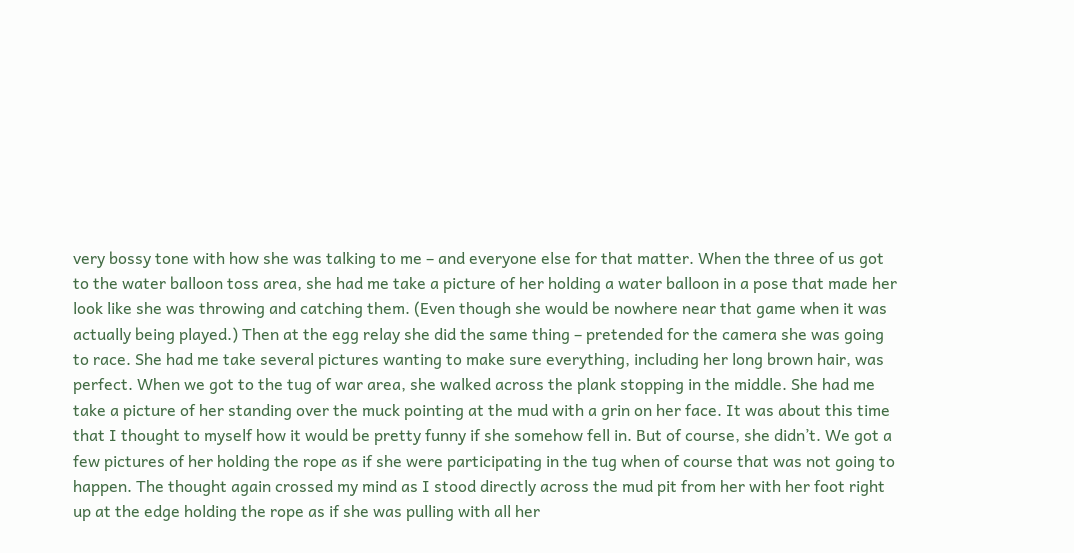very bossy tone with how she was talking to me – and everyone else for that matter. When the three of us got to the water balloon toss area, she had me take a picture of her holding a water balloon in a pose that made her look like she was throwing and catching them. (Even though she would be nowhere near that game when it was actually being played.) Then at the egg relay she did the same thing – pretended for the camera she was going to race. She had me take several pictures wanting to make sure everything, including her long brown hair, was perfect. When we got to the tug of war area, she walked across the plank stopping in the middle. She had me take a picture of her standing over the muck pointing at the mud with a grin on her face. It was about this time that I thought to myself how it would be pretty funny if she somehow fell in. But of course, she didn’t. We got a few pictures of her holding the rope as if she were participating in the tug when of course that was not going to happen. The thought again crossed my mind as I stood directly across the mud pit from her with her foot right up at the edge holding the rope as if she was pulling with all her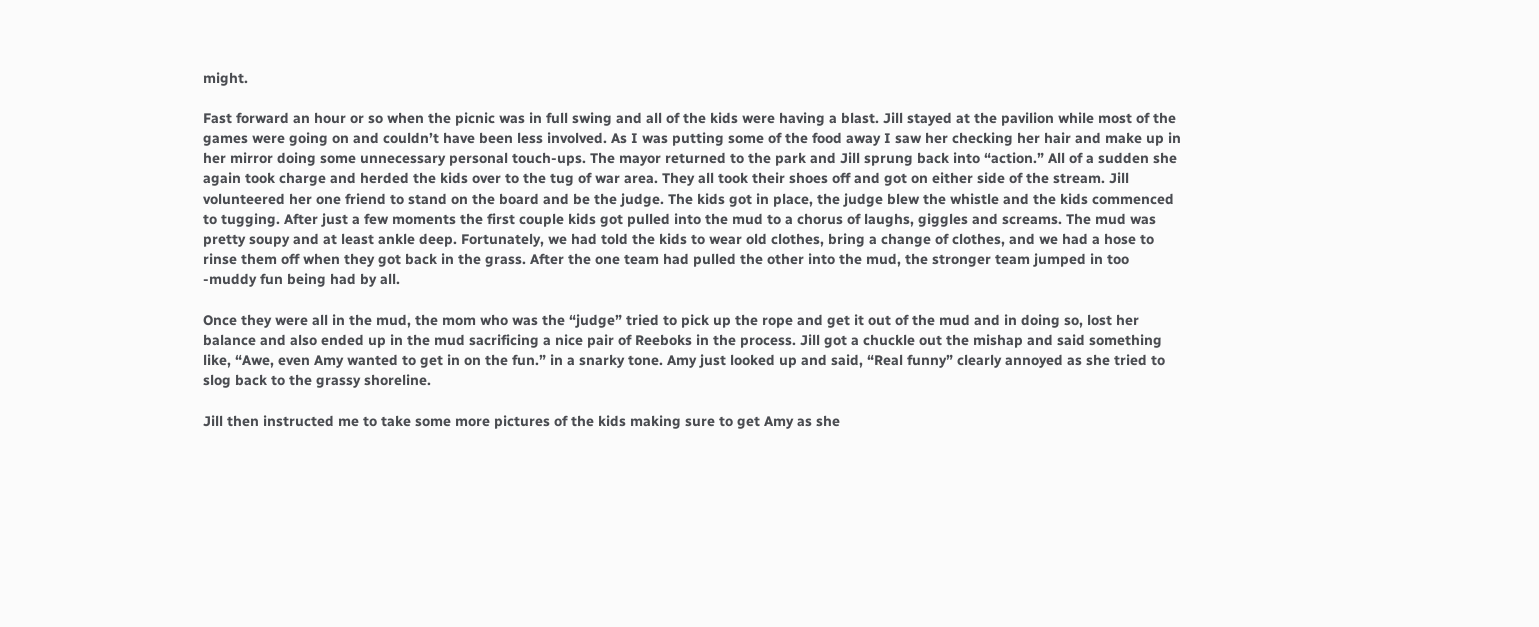might.

Fast forward an hour or so when the picnic was in full swing and all of the kids were having a blast. Jill stayed at the pavilion while most of the games were going on and couldn’t have been less involved. As I was putting some of the food away I saw her checking her hair and make up in her mirror doing some unnecessary personal touch-ups. The mayor returned to the park and Jill sprung back into “action.” All of a sudden she again took charge and herded the kids over to the tug of war area. They all took their shoes off and got on either side of the stream. Jill volunteered her one friend to stand on the board and be the judge. The kids got in place, the judge blew the whistle and the kids commenced to tugging. After just a few moments the first couple kids got pulled into the mud to a chorus of laughs, giggles and screams. The mud was pretty soupy and at least ankle deep. Fortunately, we had told the kids to wear old clothes, bring a change of clothes, and we had a hose to rinse them off when they got back in the grass. After the one team had pulled the other into the mud, the stronger team jumped in too -muddy fun being had by all.

Once they were all in the mud, the mom who was the “judge” tried to pick up the rope and get it out of the mud and in doing so, lost her balance and also ended up in the mud sacrificing a nice pair of Reeboks in the process. Jill got a chuckle out the mishap and said something like, “Awe, even Amy wanted to get in on the fun.” in a snarky tone. Amy just looked up and said, “Real funny” clearly annoyed as she tried to slog back to the grassy shoreline.

Jill then instructed me to take some more pictures of the kids making sure to get Amy as she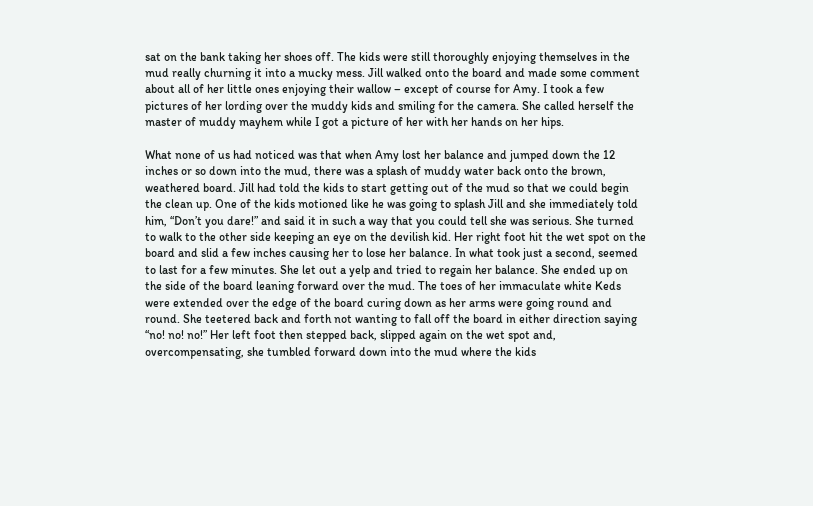sat on the bank taking her shoes off. The kids were still thoroughly enjoying themselves in the mud really churning it into a mucky mess. Jill walked onto the board and made some comment about all of her little ones enjoying their wallow – except of course for Amy. I took a few pictures of her lording over the muddy kids and smiling for the camera. She called herself the master of muddy mayhem while I got a picture of her with her hands on her hips.

What none of us had noticed was that when Amy lost her balance and jumped down the 12 inches or so down into the mud, there was a splash of muddy water back onto the brown, weathered board. Jill had told the kids to start getting out of the mud so that we could begin the clean up. One of the kids motioned like he was going to splash Jill and she immediately told him, “Don’t you dare!” and said it in such a way that you could tell she was serious. She turned to walk to the other side keeping an eye on the devilish kid. Her right foot hit the wet spot on the board and slid a few inches causing her to lose her balance. In what took just a second, seemed to last for a few minutes. She let out a yelp and tried to regain her balance. She ended up on the side of the board leaning forward over the mud. The toes of her immaculate white Keds were extended over the edge of the board curing down as her arms were going round and round. She teetered back and forth not wanting to fall off the board in either direction saying “no! no! no!” Her left foot then stepped back, slipped again on the wet spot and, overcompensating, she tumbled forward down into the mud where the kids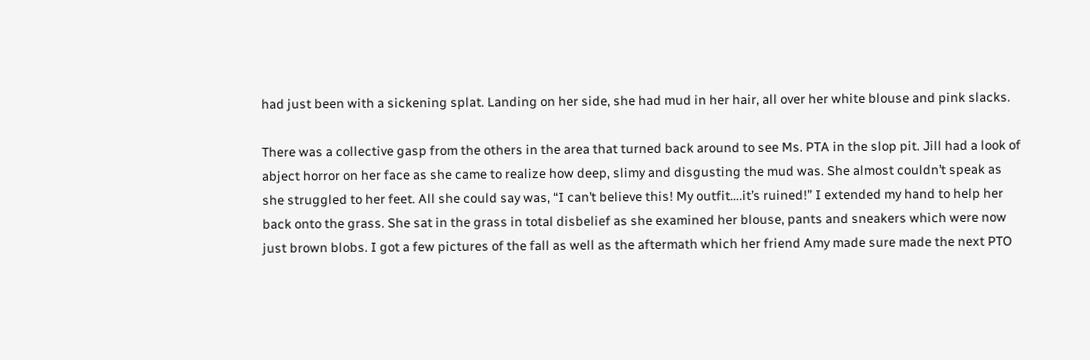had just been with a sickening splat. Landing on her side, she had mud in her hair, all over her white blouse and pink slacks.

There was a collective gasp from the others in the area that turned back around to see Ms. PTA in the slop pit. Jill had a look of abject horror on her face as she came to realize how deep, slimy and disgusting the mud was. She almost couldn’t speak as she struggled to her feet. All she could say was, “I can’t believe this! My outfit….it’s ruined!” I extended my hand to help her back onto the grass. She sat in the grass in total disbelief as she examined her blouse, pants and sneakers which were now just brown blobs. I got a few pictures of the fall as well as the aftermath which her friend Amy made sure made the next PTO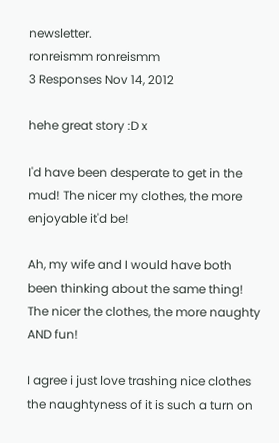newsletter.
ronreismm ronreismm
3 Responses Nov 14, 2012

hehe great story :D x

I'd have been desperate to get in the mud! The nicer my clothes, the more enjoyable it'd be!

Ah, my wife and I would have both been thinking about the same thing! The nicer the clothes, the more naughty AND fun!

I agree i just love trashing nice clothes the naughtyness of it is such a turn on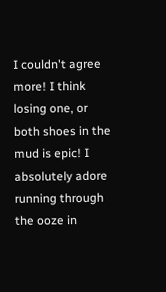I couldn't agree more! I think losing one, or both shoes in the mud is epic! I absolutely adore running through the ooze in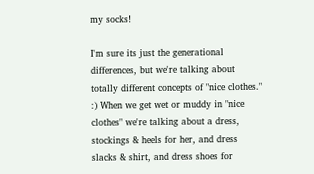my socks!

I'm sure its just the generational differences, but we're talking about totally different concepts of "nice clothes." :) When we get wet or muddy in "nice clothes" we're talking about a dress, stockings & heels for her, and dress slacks & shirt, and dress shoes for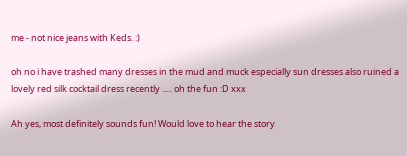me - not nice jeans with Keds. :)

oh no i have trashed many dresses in the mud and muck especially sun dresses also ruined a lovely red silk cocktail dress recently ..... oh the fun :D xxx

Ah yes, most definitely sounds fun! Would love to hear the story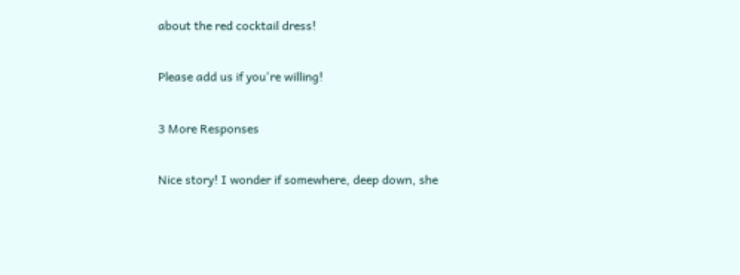about the red cocktail dress!

Please add us if you're willing!

3 More Responses

Nice story! I wonder if somewhere, deep down, she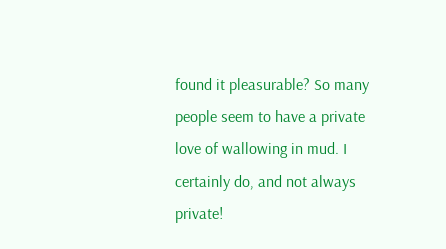found it pleasurable? So many people seem to have a private love of wallowing in mud. I certainly do, and not always private!